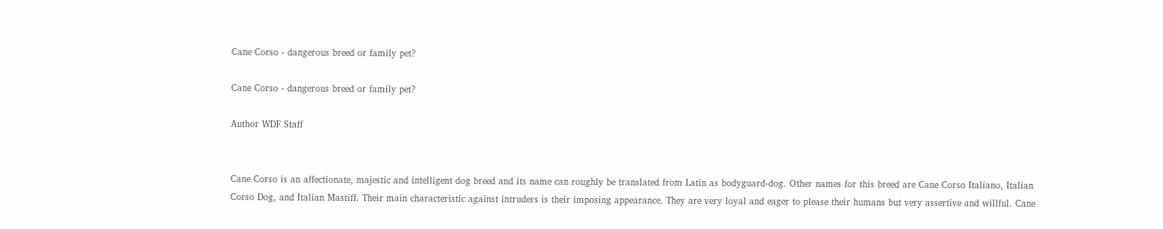Cane Corso - dangerous breed or family pet?

Cane Corso - dangerous breed or family pet?

Author WDF Staff


Cane Corso is an affectionate, majestic and intelligent dog breed and its name can roughly be translated from Latin as bodyguard-dog. Other names for this breed are Cane Corso Italiano, Italian Corso Dog, and Italian Mastiff. Their main characteristic against intruders is their imposing appearance. They are very loyal and eager to please their humans but very assertive and willful. Cane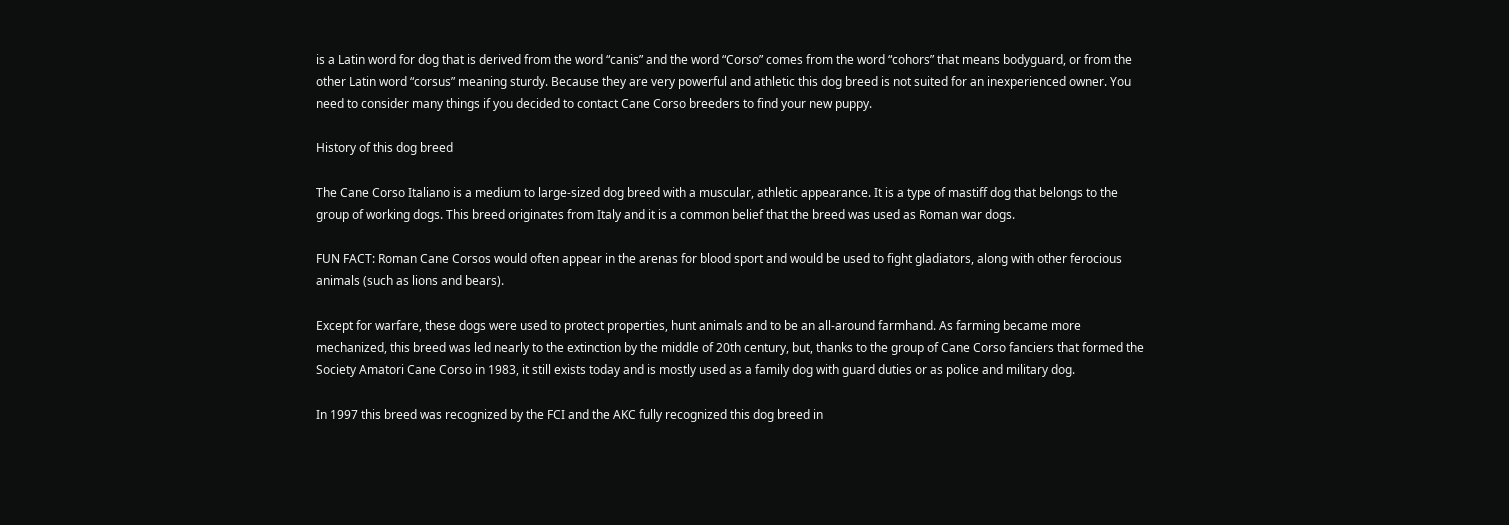is a Latin word for dog that is derived from the word “canis” and the word “Corso” comes from the word “cohors” that means bodyguard, or from the other Latin word “corsus” meaning sturdy. Because they are very powerful and athletic this dog breed is not suited for an inexperienced owner. You need to consider many things if you decided to contact Cane Corso breeders to find your new puppy.

History of this dog breed

The Cane Corso Italiano is a medium to large-sized dog breed with a muscular, athletic appearance. It is a type of mastiff dog that belongs to the group of working dogs. This breed originates from Italy and it is a common belief that the breed was used as Roman war dogs.

FUN FACT: Roman Cane Corsos would often appear in the arenas for blood sport and would be used to fight gladiators, along with other ferocious animals (such as lions and bears).

Except for warfare, these dogs were used to protect properties, hunt animals and to be an all-around farmhand. As farming became more mechanized, this breed was led nearly to the extinction by the middle of 20th century, but, thanks to the group of Cane Corso fanciers that formed the Society Amatori Cane Corso in 1983, it still exists today and is mostly used as a family dog with guard duties or as police and military dog.

In 1997 this breed was recognized by the FCI and the AKC fully recognized this dog breed in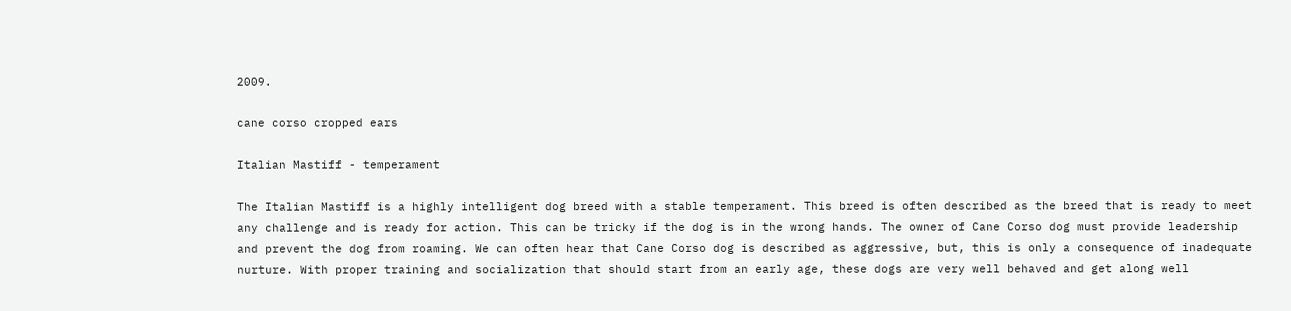2009.

cane corso cropped ears

Italian Mastiff - temperament

The Italian Mastiff is a highly intelligent dog breed with a stable temperament. This breed is often described as the breed that is ready to meet any challenge and is ready for action. This can be tricky if the dog is in the wrong hands. The owner of Cane Corso dog must provide leadership and prevent the dog from roaming. We can often hear that Cane Corso dog is described as aggressive, but, this is only a consequence of inadequate nurture. With proper training and socialization that should start from an early age, these dogs are very well behaved and get along well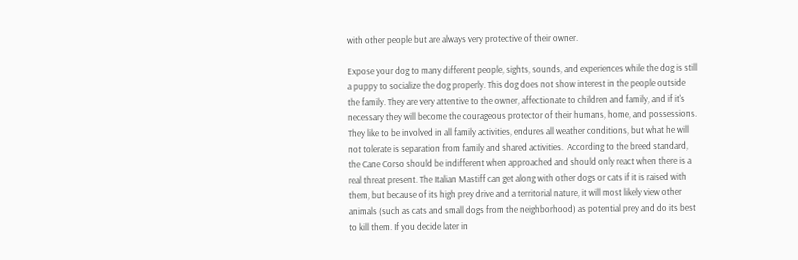with other people but are always very protective of their owner.

Expose your dog to many different people, sights, sounds, and experiences while the dog is still a puppy to socialize the dog properly. This dog does not show interest in the people outside the family. They are very attentive to the owner, affectionate to children and family, and if it's necessary they will become the courageous protector of their humans, home, and possessions. They like to be involved in all family activities, endures all weather conditions, but what he will not tolerate is separation from family and shared activities.  According to the breed standard, the Cane Corso should be indifferent when approached and should only react when there is a real threat present. The Italian Mastiff can get along with other dogs or cats if it is raised with them, but because of its high prey drive and a territorial nature, it will most likely view other animals (such as cats and small dogs from the neighborhood) as potential prey and do its best to kill them. If you decide later in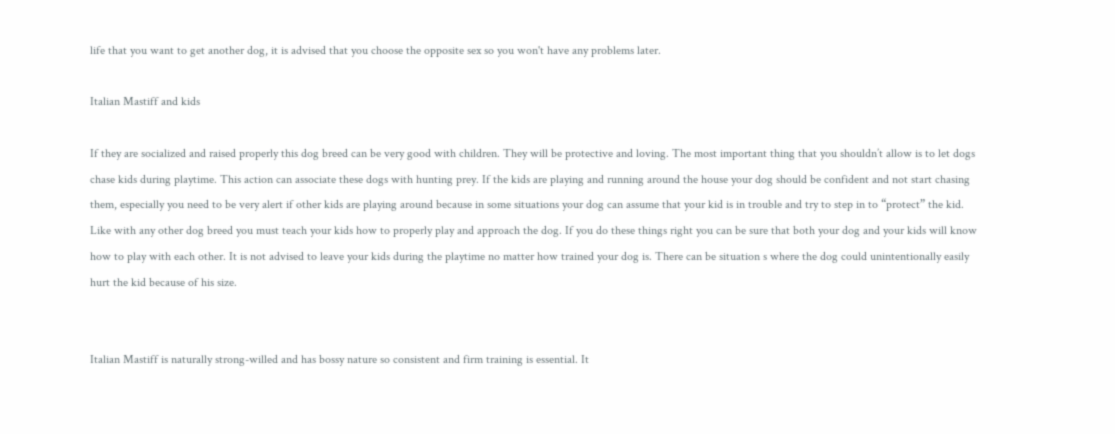life that you want to get another dog, it is advised that you choose the opposite sex so you won't have any problems later.

Italian Mastiff and kids

If they are socialized and raised properly this dog breed can be very good with children. They will be protective and loving. The most important thing that you shouldn’t allow is to let dogs chase kids during playtime. This action can associate these dogs with hunting prey. If the kids are playing and running around the house your dog should be confident and not start chasing them, especially you need to be very alert if other kids are playing around because in some situations your dog can assume that your kid is in trouble and try to step in to “protect” the kid. Like with any other dog breed you must teach your kids how to properly play and approach the dog. If you do these things right you can be sure that both your dog and your kids will know how to play with each other. It is not advised to leave your kids during the playtime no matter how trained your dog is. There can be situation s where the dog could unintentionally easily hurt the kid because of his size.


Italian Mastiff is naturally strong-willed and has bossy nature so consistent and firm training is essential. It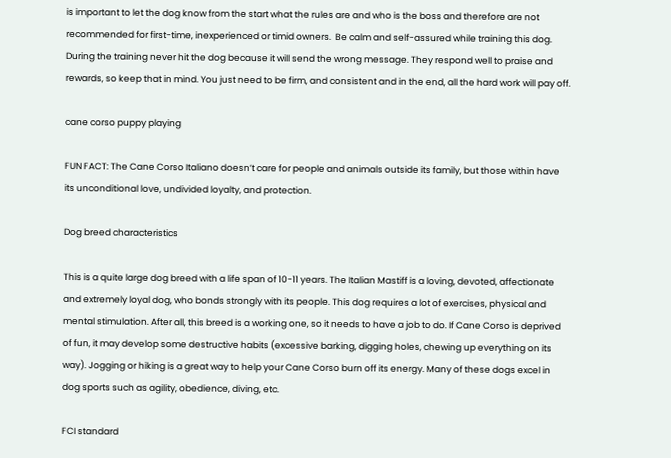is important to let the dog know from the start what the rules are and who is the boss and therefore are not recommended for first-time, inexperienced or timid owners.  Be calm and self-assured while training this dog. During the training never hit the dog because it will send the wrong message. They respond well to praise and rewards, so keep that in mind. You just need to be firm, and consistent and in the end, all the hard work will pay off.

cane corso puppy playing

FUN FACT: The Cane Corso Italiano doesn’t care for people and animals outside its family, but those within have its unconditional love, undivided loyalty, and protection.

Dog breed characteristics

This is a quite large dog breed with a life span of 10-11 years. The Italian Mastiff is a loving, devoted, affectionate and extremely loyal dog, who bonds strongly with its people. This dog requires a lot of exercises, physical and mental stimulation. After all, this breed is a working one, so it needs to have a job to do. If Cane Corso is deprived of fun, it may develop some destructive habits (excessive barking, digging holes, chewing up everything on its way). Jogging or hiking is a great way to help your Cane Corso burn off its energy. Many of these dogs excel in dog sports such as agility, obedience, diving, etc.

FCI standard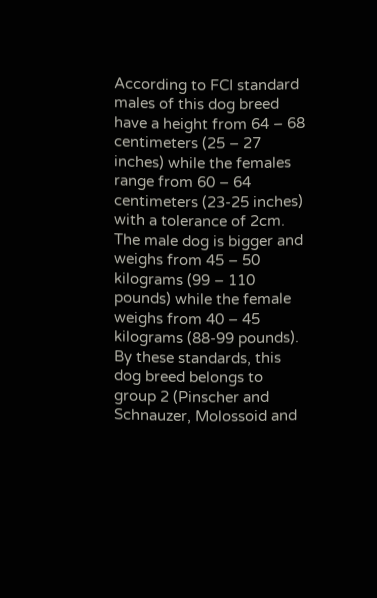According to FCI standard males of this dog breed have a height from 64 – 68 centimeters (25 – 27 inches) while the females range from 60 – 64 centimeters (23-25 inches) with a tolerance of 2cm. The male dog is bigger and weighs from 45 – 50 kilograms (99 – 110 pounds) while the female weighs from 40 – 45 kilograms (88-99 pounds). By these standards, this dog breed belongs to group 2 (Pinscher and Schnauzer, Molossoid and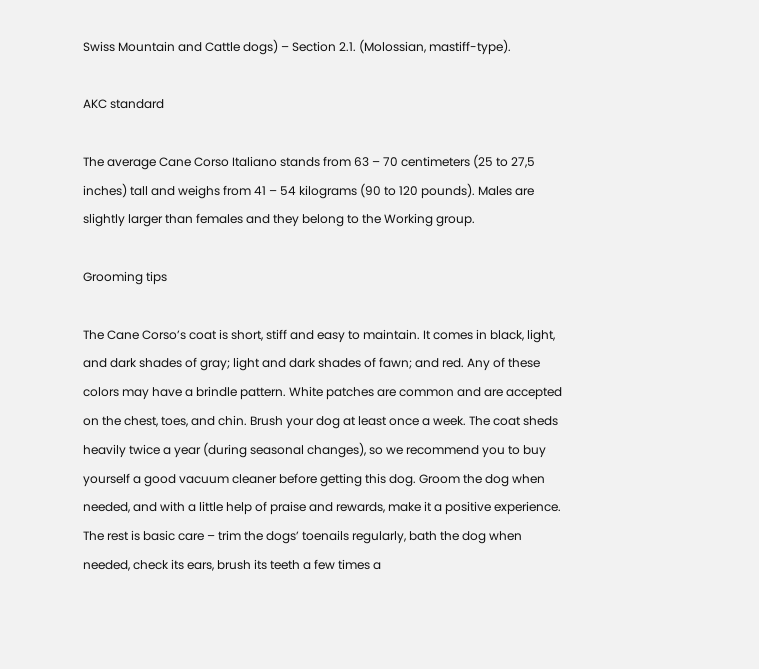Swiss Mountain and Cattle dogs) – Section 2.1. (Molossian, mastiff-type).

AKC standard

The average Cane Corso Italiano stands from 63 – 70 centimeters (25 to 27,5 inches) tall and weighs from 41 – 54 kilograms (90 to 120 pounds). Males are slightly larger than females and they belong to the Working group.

Grooming tips

The Cane Corso’s coat is short, stiff and easy to maintain. It comes in black, light, and dark shades of gray; light and dark shades of fawn; and red. Any of these colors may have a brindle pattern. White patches are common and are accepted on the chest, toes, and chin. Brush your dog at least once a week. The coat sheds heavily twice a year (during seasonal changes), so we recommend you to buy yourself a good vacuum cleaner before getting this dog. Groom the dog when needed, and with a little help of praise and rewards, make it a positive experience. The rest is basic care – trim the dogs’ toenails regularly, bath the dog when needed, check its ears, brush its teeth a few times a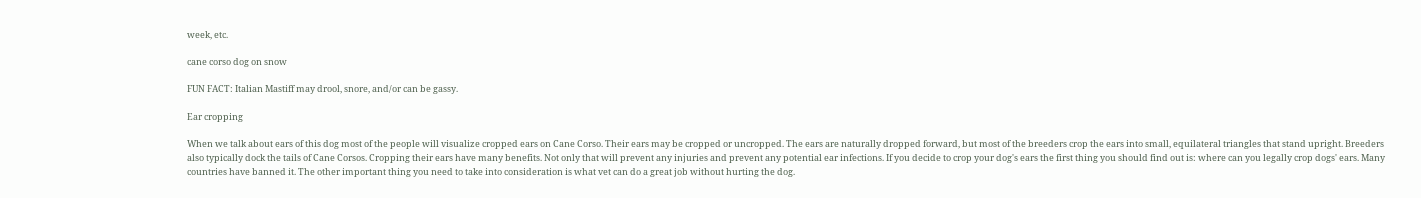week, etc.

cane corso dog on snow

FUN FACT: Italian Mastiff may drool, snore, and/or can be gassy.

Ear cropping

When we talk about ears of this dog most of the people will visualize cropped ears on Cane Corso. Their ears may be cropped or uncropped. The ears are naturally dropped forward, but most of the breeders crop the ears into small, equilateral triangles that stand upright. Breeders also typically dock the tails of Cane Corsos. Cropping their ears have many benefits. Not only that will prevent any injuries and prevent any potential ear infections. If you decide to crop your dog's ears the first thing you should find out is: where can you legally crop dogs' ears. Many countries have banned it. The other important thing you need to take into consideration is what vet can do a great job without hurting the dog.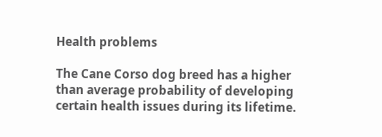Health problems

The Cane Corso dog breed has a higher than average probability of developing certain health issues during its lifetime.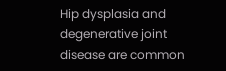Hip dysplasia and degenerative joint disease are common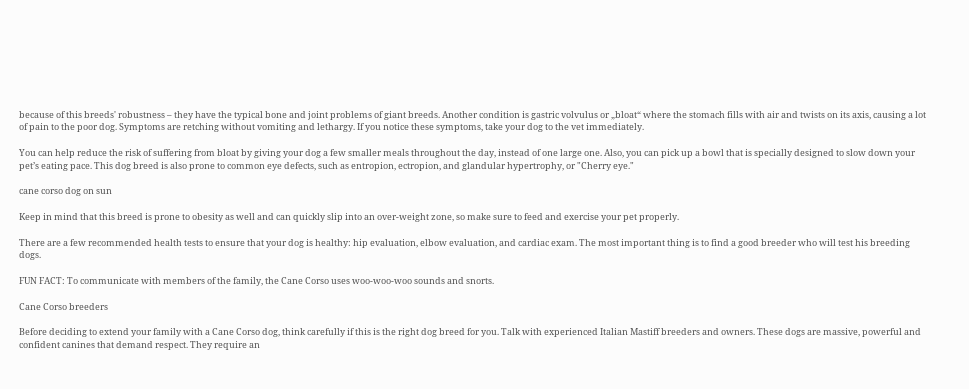because of this breeds' robustness – they have the typical bone and joint problems of giant breeds. Another condition is gastric volvulus or „bloat“ where the stomach fills with air and twists on its axis, causing a lot of pain to the poor dog. Symptoms are retching without vomiting and lethargy. If you notice these symptoms, take your dog to the vet immediately.

You can help reduce the risk of suffering from bloat by giving your dog a few smaller meals throughout the day, instead of one large one. Also, you can pick up a bowl that is specially designed to slow down your pet’s eating pace. This dog breed is also prone to common eye defects, such as entropion, ectropion, and glandular hypertrophy, or "Cherry eye."

cane corso dog on sun

Keep in mind that this breed is prone to obesity as well and can quickly slip into an over-weight zone, so make sure to feed and exercise your pet properly.

There are a few recommended health tests to ensure that your dog is healthy: hip evaluation, elbow evaluation, and cardiac exam. The most important thing is to find a good breeder who will test his breeding dogs.

FUN FACT: To communicate with members of the family, the Cane Corso uses woo-woo-woo sounds and snorts.

Cane Corso breeders

Before deciding to extend your family with a Cane Corso dog, think carefully if this is the right dog breed for you. Talk with experienced Italian Mastiff breeders and owners. These dogs are massive, powerful and confident canines that demand respect. They require an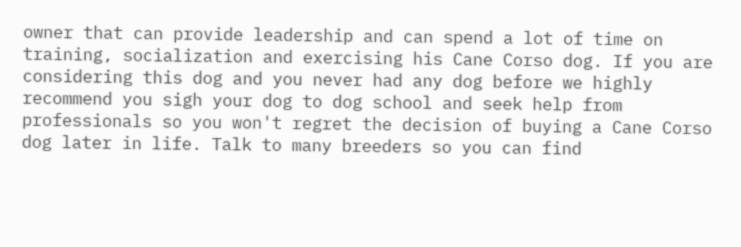owner that can provide leadership and can spend a lot of time on training, socialization and exercising his Cane Corso dog. If you are considering this dog and you never had any dog before we highly recommend you sigh your dog to dog school and seek help from professionals so you won't regret the decision of buying a Cane Corso dog later in life. Talk to many breeders so you can find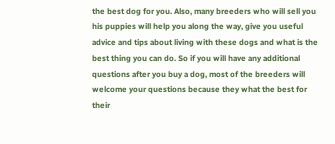the best dog for you. Also, many breeders who will sell you his puppies will help you along the way, give you useful advice and tips about living with these dogs and what is the best thing you can do. So if you will have any additional questions after you buy a dog, most of the breeders will welcome your questions because they what the best for their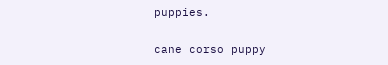puppies.

cane corso puppy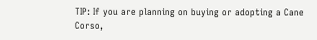TIP: If you are planning on buying or adopting a Cane Corso,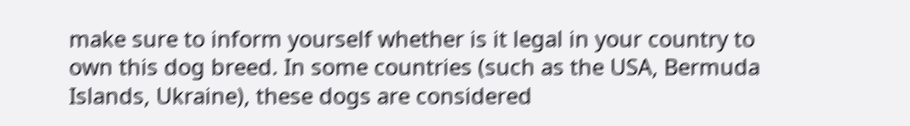make sure to inform yourself whether is it legal in your country to own this dog breed. In some countries (such as the USA, Bermuda Islands, Ukraine), these dogs are considered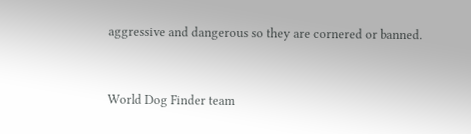aggressive and dangerous so they are cornered or banned.


World Dog Finder team